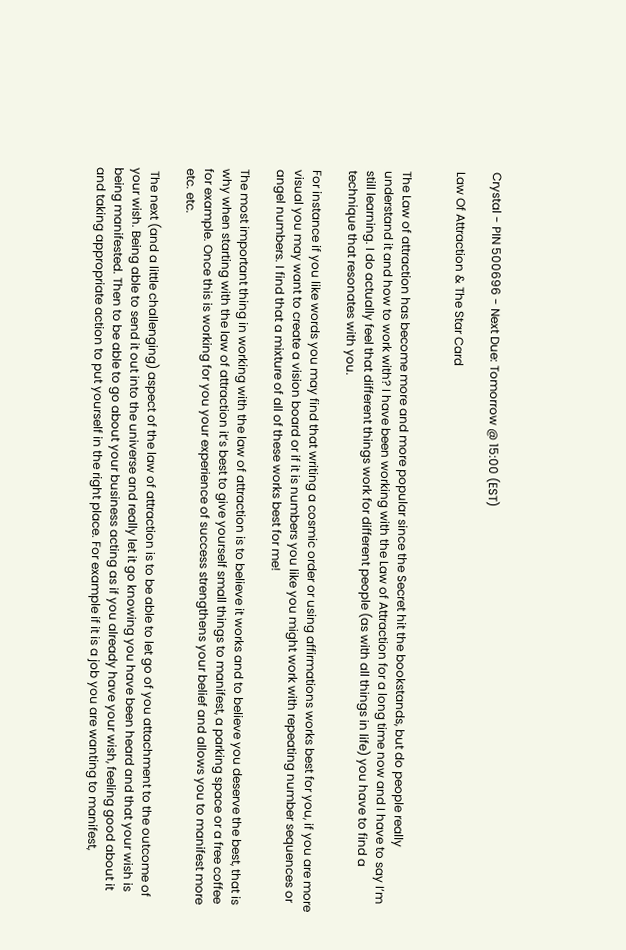Crystal - PIN 500696 - Next Due: Tomorrow @ 15:00 (EST)

Law Of Attraction & The Star Card


The Law of attraction has become more and more popular since the Secret hit the bookstands, but do people really understand it and how to work with? I have been working with the Law of Attraction for a long time now and I have to say I’m still learning. I do actually feel that different things work for different people (as with all things in life) you have to find a technique that resonates with you.

For instance if you like words you may find that writing a cosmic order or using affirmations works best for you, if you are more visual you may want to create a vision board or if it is numbers you like you might work with repeating number sequences or angel numbers. I find that a mixture of all of these works best for me!

The most important thing in working with the law of attraction is to believe it works and to believe you deserve the best, that is why when starting with the law of attraction it’s best to give yourself small things to manifest, a parking space or a free coffee for example. Once this is working for you your experience of success strengthens your belief and allows you to manifest more etc. etc.

 The next (and a little challenging) aspect of the law of attraction is to be able to let go of you attachment to the outcome of your wish. Being able to send it out into the universe and really let it go knowing you have been heard and that your wish is being manifested. Then to be able to go about your business acting as if you already have your wish, feeling good about it and taking appropriate action to put yourself in the right place. For example if it is a job you are wanting to manifest,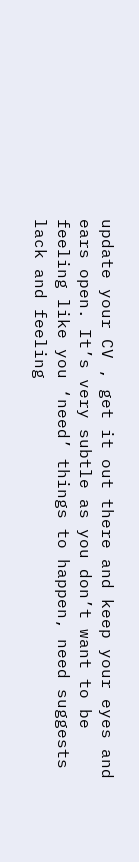update your CV , get it out there and keep your eyes and ears open. It’s very subtle as you don’t want to be feeling like you ‘need’ things to happen, need suggests lack and feeling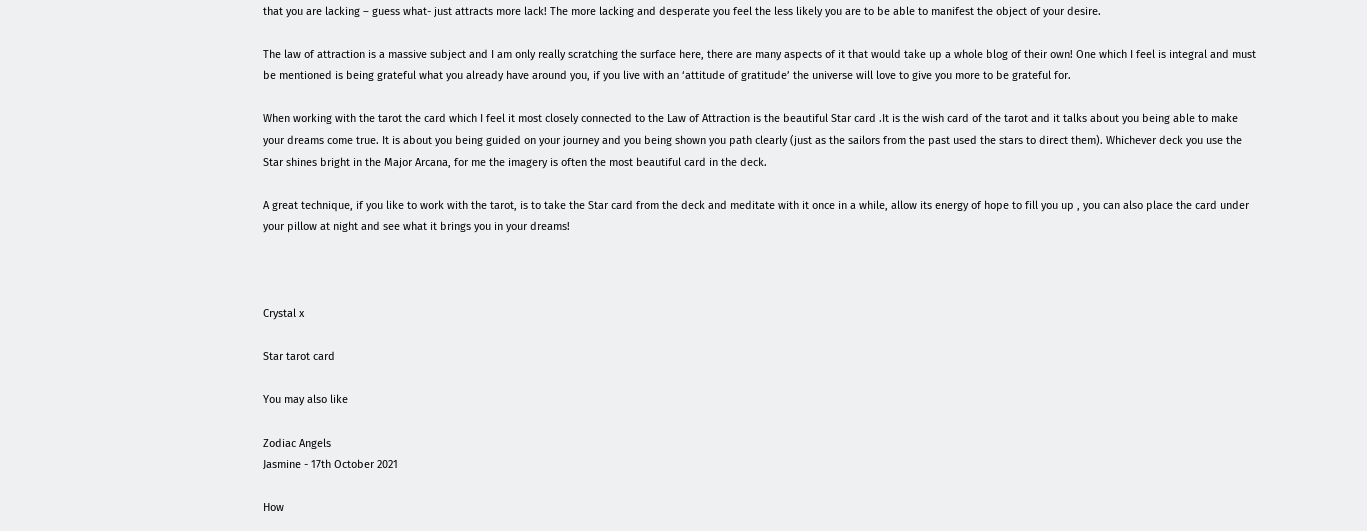that you are lacking – guess what- just attracts more lack! The more lacking and desperate you feel the less likely you are to be able to manifest the object of your desire.

The law of attraction is a massive subject and I am only really scratching the surface here, there are many aspects of it that would take up a whole blog of their own! One which I feel is integral and must be mentioned is being grateful what you already have around you, if you live with an ‘attitude of gratitude’ the universe will love to give you more to be grateful for.

When working with the tarot the card which I feel it most closely connected to the Law of Attraction is the beautiful Star card .It is the wish card of the tarot and it talks about you being able to make your dreams come true. It is about you being guided on your journey and you being shown you path clearly (just as the sailors from the past used the stars to direct them). Whichever deck you use the Star shines bright in the Major Arcana, for me the imagery is often the most beautiful card in the deck.

A great technique, if you like to work with the tarot, is to take the Star card from the deck and meditate with it once in a while, allow its energy of hope to fill you up , you can also place the card under your pillow at night and see what it brings you in your dreams!



Crystal x

Star tarot card

You may also like

Zodiac Angels
Jasmine - 17th October 2021

How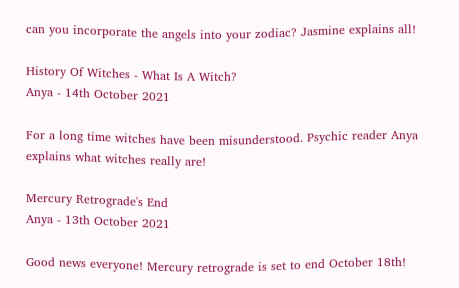can you incorporate the angels into your zodiac? Jasmine explains all!

History Of Witches - What Is A Witch?
Anya - 14th October 2021

For a long time witches have been misunderstood. Psychic reader Anya explains what witches really are!

Mercury Retrograde's End
Anya - 13th October 2021

Good news everyone! Mercury retrograde is set to end October 18th!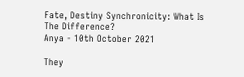Fate, Destiny Synchronicity: What Is The Difference?
Anya - 10th October 2021

They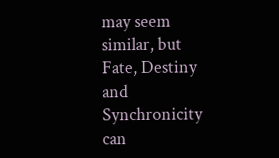may seem similar, but Fate, Destiny and Synchronicity can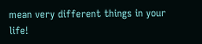mean very different things in your life!